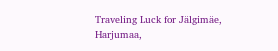Traveling Luck for Jälgimäe, Harjumaa,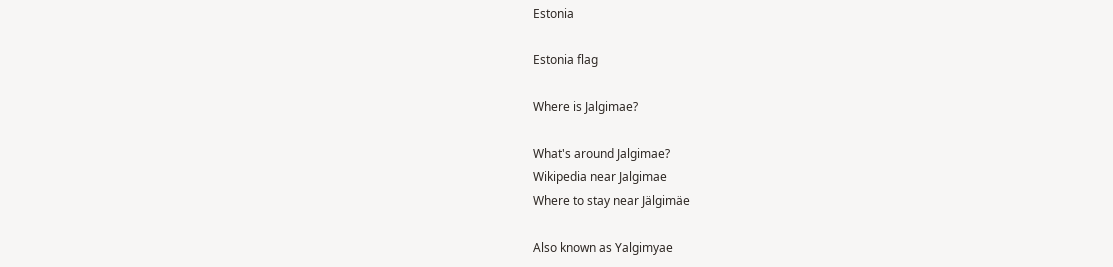Estonia

Estonia flag

Where is Jalgimae?

What's around Jalgimae?
Wikipedia near Jalgimae
Where to stay near Jälgimäe

Also known as Yalgimyae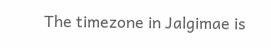The timezone in Jalgimae is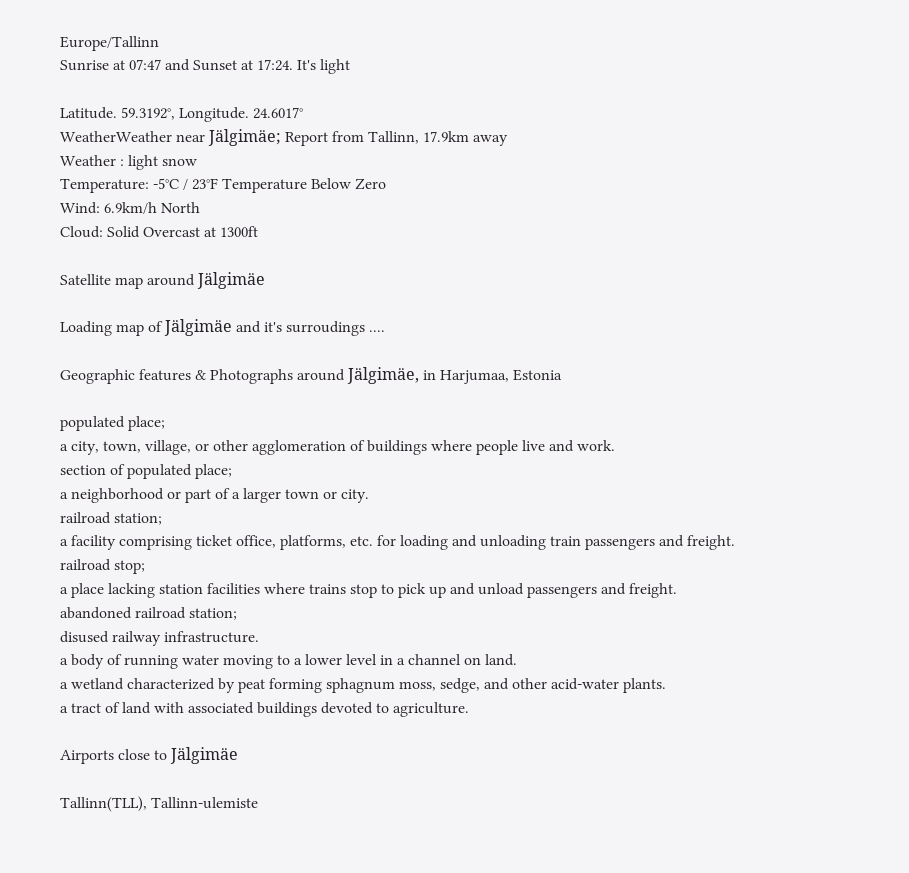Europe/Tallinn
Sunrise at 07:47 and Sunset at 17:24. It's light

Latitude. 59.3192°, Longitude. 24.6017°
WeatherWeather near Jälgimäe; Report from Tallinn, 17.9km away
Weather : light snow
Temperature: -5°C / 23°F Temperature Below Zero
Wind: 6.9km/h North
Cloud: Solid Overcast at 1300ft

Satellite map around Jälgimäe

Loading map of Jälgimäe and it's surroudings ....

Geographic features & Photographs around Jälgimäe, in Harjumaa, Estonia

populated place;
a city, town, village, or other agglomeration of buildings where people live and work.
section of populated place;
a neighborhood or part of a larger town or city.
railroad station;
a facility comprising ticket office, platforms, etc. for loading and unloading train passengers and freight.
railroad stop;
a place lacking station facilities where trains stop to pick up and unload passengers and freight.
abandoned railroad station;
disused railway infrastructure.
a body of running water moving to a lower level in a channel on land.
a wetland characterized by peat forming sphagnum moss, sedge, and other acid-water plants.
a tract of land with associated buildings devoted to agriculture.

Airports close to Jälgimäe

Tallinn(TLL), Tallinn-ulemiste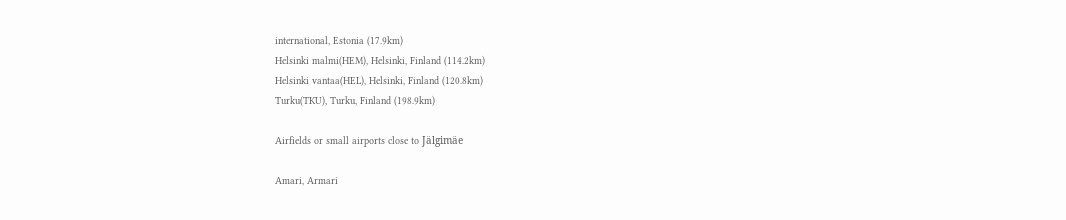international, Estonia (17.9km)
Helsinki malmi(HEM), Helsinki, Finland (114.2km)
Helsinki vantaa(HEL), Helsinki, Finland (120.8km)
Turku(TKU), Turku, Finland (198.9km)

Airfields or small airports close to Jälgimäe

Amari, Armari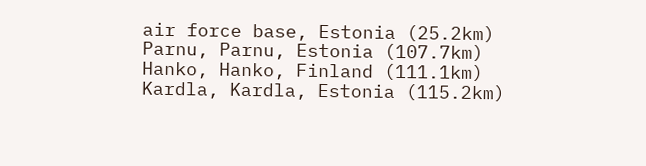air force base, Estonia (25.2km)
Parnu, Parnu, Estonia (107.7km)
Hanko, Hanko, Finland (111.1km)
Kardla, Kardla, Estonia (115.2km)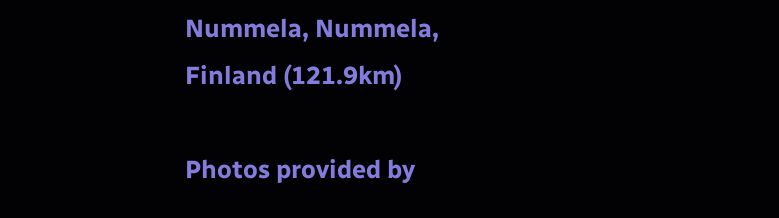Nummela, Nummela, Finland (121.9km)

Photos provided by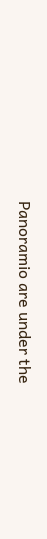Panoramio are under the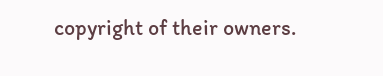copyright of their owners.